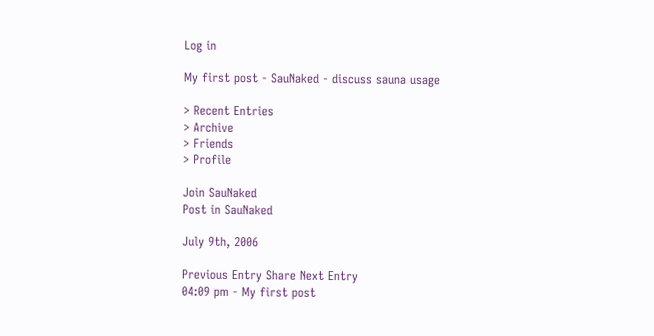Log in

My first post - SauNaked - discuss sauna usage

> Recent Entries
> Archive
> Friends
> Profile

Join SauNaked
Post in SauNaked

July 9th, 2006

Previous Entry Share Next Entry
04:09 pm - My first post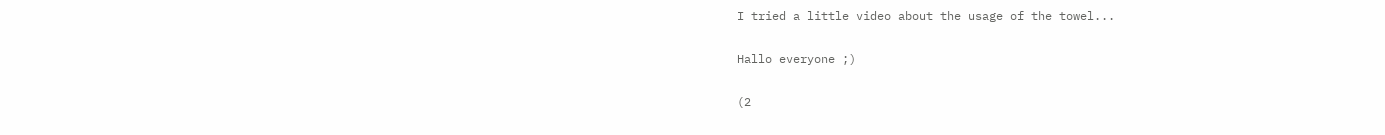I tried a little video about the usage of the towel...

Hallo everyone ;)

(2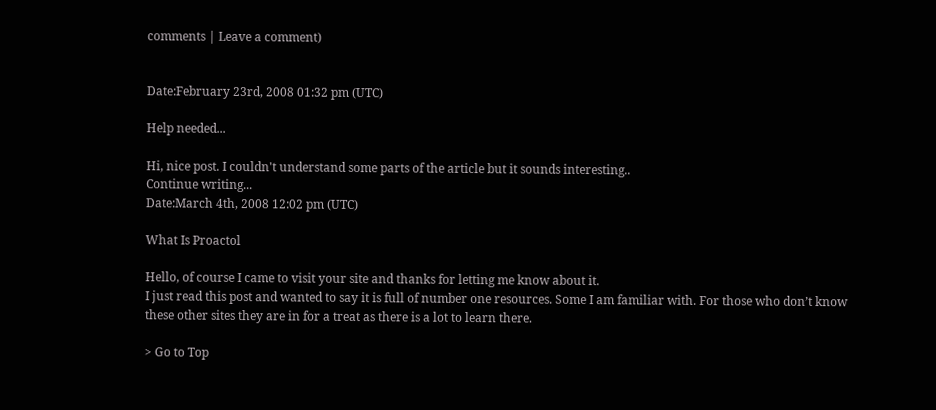comments | Leave a comment)


Date:February 23rd, 2008 01:32 pm (UTC)

Help needed...

Hi, nice post. I couldn't understand some parts of the article but it sounds interesting..
Continue writing...
Date:March 4th, 2008 12:02 pm (UTC)

What Is Proactol

Hello, of course I came to visit your site and thanks for letting me know about it.
I just read this post and wanted to say it is full of number one resources. Some I am familiar with. For those who don’t know these other sites they are in for a treat as there is a lot to learn there.

> Go to Top